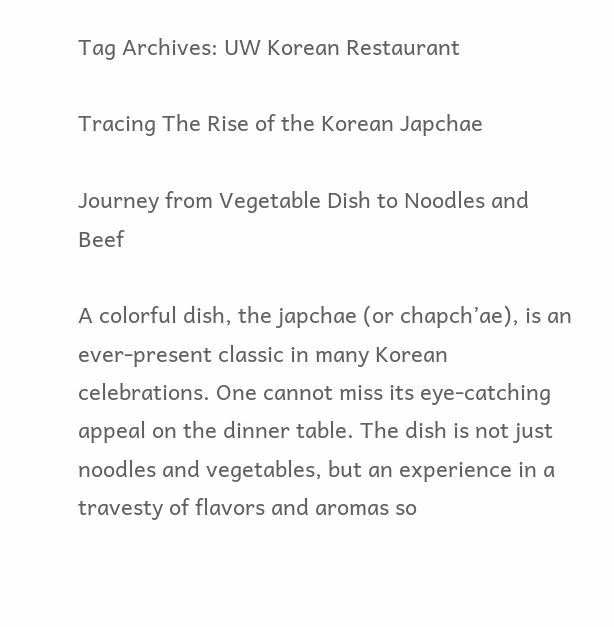Tag Archives: UW Korean Restaurant

Tracing The Rise of the Korean Japchae

Journey from Vegetable Dish to Noodles and Beef

A colorful dish, the japchae (or chapch’ae), is an ever-present classic in many Korean celebrations. One cannot miss its eye-catching appeal on the dinner table. The dish is not just noodles and vegetables, but an experience in a travesty of flavors and aromas so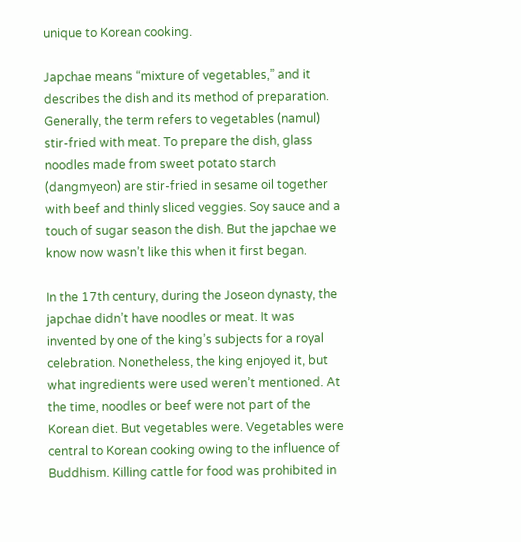unique to Korean cooking.

Japchae means “mixture of vegetables,” and it describes the dish and its method of preparation. Generally, the term refers to vegetables (namul) stir-fried with meat. To prepare the dish, glass noodles made from sweet potato starch (dangmyeon) are stir-fried in sesame oil together with beef and thinly sliced veggies. Soy sauce and a touch of sugar season the dish. But the japchae we know now wasn’t like this when it first began.

In the 17th century, during the Joseon dynasty, the japchae didn’t have noodles or meat. It was invented by one of the king’s subjects for a royal celebration. Nonetheless, the king enjoyed it, but what ingredients were used weren’t mentioned. At the time, noodles or beef were not part of the Korean diet. But vegetables were. Vegetables were central to Korean cooking owing to the influence of Buddhism. Killing cattle for food was prohibited in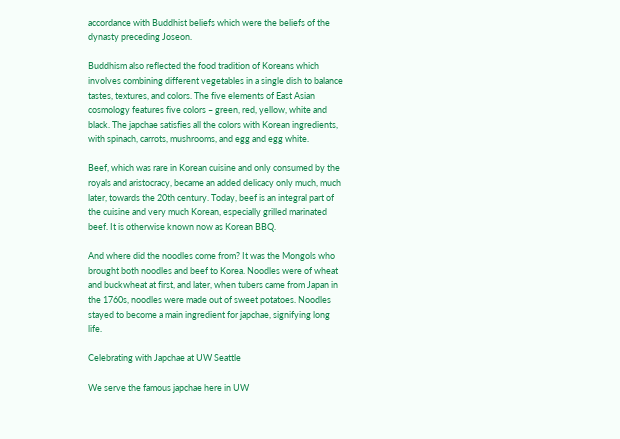accordance with Buddhist beliefs which were the beliefs of the dynasty preceding Joseon.

Buddhism also reflected the food tradition of Koreans which involves combining different vegetables in a single dish to balance tastes, textures, and colors. The five elements of East Asian cosmology features five colors – green, red, yellow, white and black. The japchae satisfies all the colors with Korean ingredients, with spinach, carrots, mushrooms, and egg and egg white.

Beef, which was rare in Korean cuisine and only consumed by the royals and aristocracy, became an added delicacy only much, much later, towards the 20th century. Today, beef is an integral part of the cuisine and very much Korean, especially grilled marinated beef. It is otherwise known now as Korean BBQ.

And where did the noodles come from? It was the Mongols who brought both noodles and beef to Korea. Noodles were of wheat and buckwheat at first, and later, when tubers came from Japan in the 1760s, noodles were made out of sweet potatoes. Noodles stayed to become a main ingredient for japchae, signifying long life.

Celebrating with Japchae at UW Seattle

We serve the famous japchae here in UW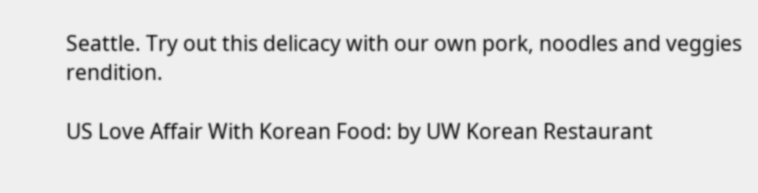Seattle. Try out this delicacy with our own pork, noodles and veggies rendition.

US Love Affair With Korean Food: by UW Korean Restaurant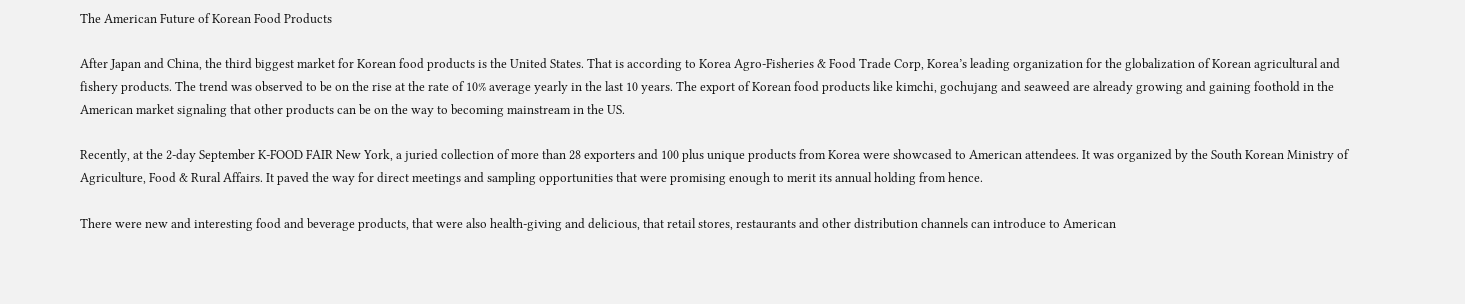The American Future of Korean Food Products

After Japan and China, the third biggest market for Korean food products is the United States. That is according to Korea Agro-Fisheries & Food Trade Corp, Korea’s leading organization for the globalization of Korean agricultural and fishery products. The trend was observed to be on the rise at the rate of 10% average yearly in the last 10 years. The export of Korean food products like kimchi, gochujang and seaweed are already growing and gaining foothold in the American market signaling that other products can be on the way to becoming mainstream in the US.

Recently, at the 2-day September K-FOOD FAIR New York, a juried collection of more than 28 exporters and 100 plus unique products from Korea were showcased to American attendees. It was organized by the South Korean Ministry of Agriculture, Food & Rural Affairs. It paved the way for direct meetings and sampling opportunities that were promising enough to merit its annual holding from hence.

There were new and interesting food and beverage products, that were also health-giving and delicious, that retail stores, restaurants and other distribution channels can introduce to American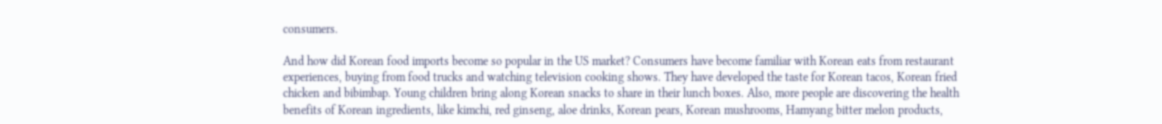consumers.

And how did Korean food imports become so popular in the US market? Consumers have become familiar with Korean eats from restaurant experiences, buying from food trucks and watching television cooking shows. They have developed the taste for Korean tacos, Korean fried chicken and bibimbap. Young children bring along Korean snacks to share in their lunch boxes. Also, more people are discovering the health benefits of Korean ingredients, like kimchi, red ginseng, aloe drinks, Korean pears, Korean mushrooms, Hamyang bitter melon products,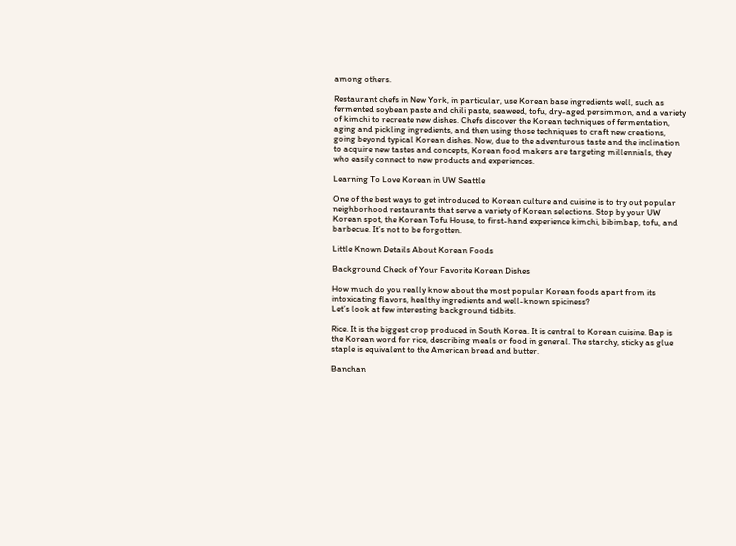among others.

Restaurant chefs in New York, in particular, use Korean base ingredients well, such as fermented soybean paste and chili paste, seaweed, tofu, dry-aged persimmon, and a variety of kimchi to recreate new dishes. Chefs discover the Korean techniques of fermentation, aging and pickling ingredients, and then using those techniques to craft new creations, going beyond typical Korean dishes. Now, due to the adventurous taste and the inclination to acquire new tastes and concepts, Korean food makers are targeting millennials, they who easily connect to new products and experiences.

Learning To Love Korean in UW Seattle

One of the best ways to get introduced to Korean culture and cuisine is to try out popular neighborhood restaurants that serve a variety of Korean selections. Stop by your UW Korean spot, the Korean Tofu House, to first-hand experience kimchi, bibimbap, tofu, and barbecue. It’s not to be forgotten.

Little Known Details About Korean Foods

Background Check of Your Favorite Korean Dishes

How much do you really know about the most popular Korean foods apart from its intoxicating flavors, healthy ingredients and well-known spiciness?
Let’s look at few interesting background tidbits.

Rice. It is the biggest crop produced in South Korea. It is central to Korean cuisine. Bap is the Korean word for rice, describing meals or food in general. The starchy, sticky as glue staple is equivalent to the American bread and butter.

Banchan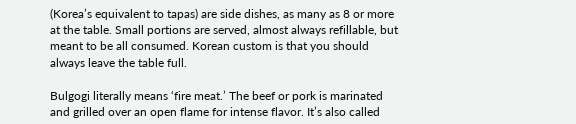(Korea’s equivalent to tapas) are side dishes, as many as 8 or more at the table. Small portions are served, almost always refillable, but meant to be all consumed. Korean custom is that you should always leave the table full.

Bulgogi literally means ‘fire meat.’ The beef or pork is marinated and grilled over an open flame for intense flavor. It’s also called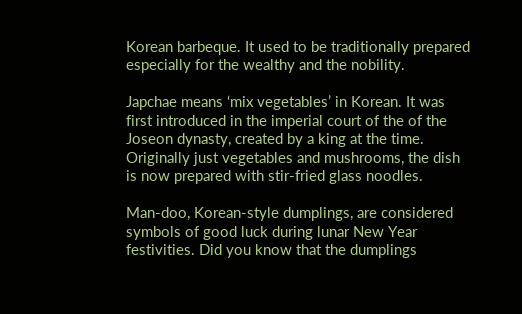Korean barbeque. It used to be traditionally prepared especially for the wealthy and the nobility.

Japchae means ‘mix vegetables’ in Korean. It was first introduced in the imperial court of the of the Joseon dynasty, created by a king at the time. Originally just vegetables and mushrooms, the dish is now prepared with stir-fried glass noodles.

Man-doo, Korean-style dumplings, are considered symbols of good luck during lunar New Year festivities. Did you know that the dumplings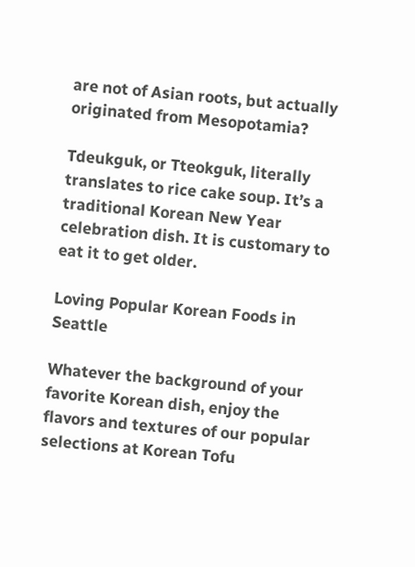are not of Asian roots, but actually originated from Mesopotamia?

Tdeukguk, or Tteokguk, literally translates to rice cake soup. It’s a traditional Korean New Year celebration dish. It is customary to eat it to get older.

Loving Popular Korean Foods in Seattle

Whatever the background of your favorite Korean dish, enjoy the flavors and textures of our popular selections at Korean Tofu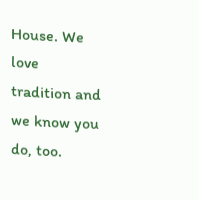House. We love tradition and we know you do, too.